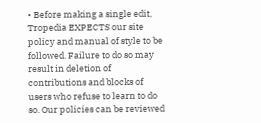• Before making a single edit, Tropedia EXPECTS our site policy and manual of style to be followed. Failure to do so may result in deletion of contributions and blocks of users who refuse to learn to do so. Our policies can be reviewed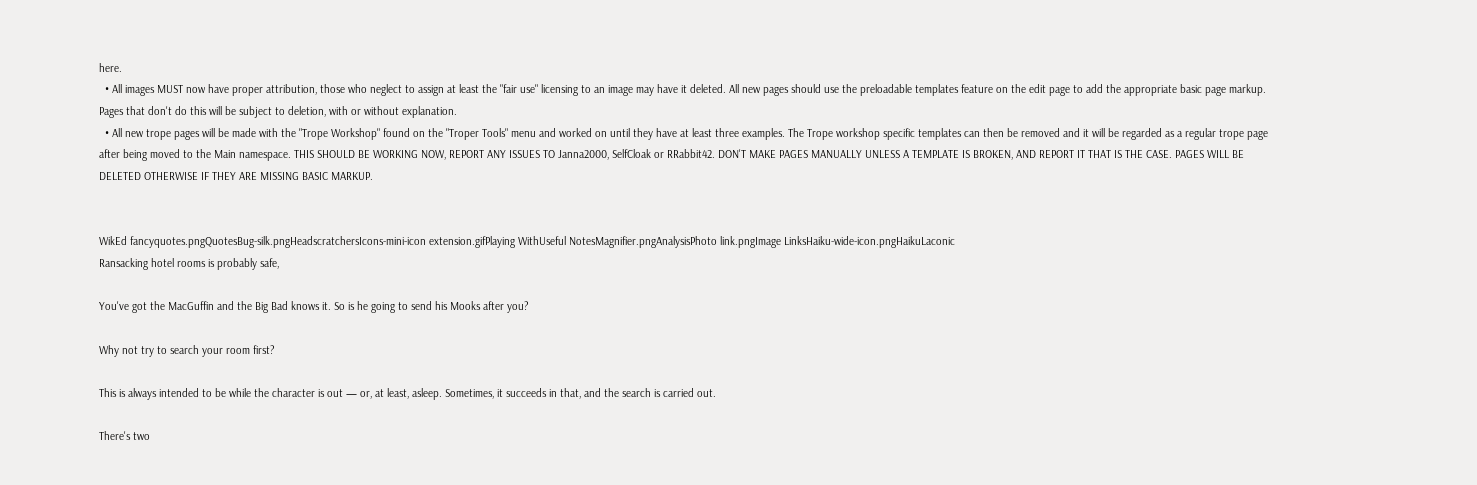here.
  • All images MUST now have proper attribution, those who neglect to assign at least the "fair use" licensing to an image may have it deleted. All new pages should use the preloadable templates feature on the edit page to add the appropriate basic page markup. Pages that don't do this will be subject to deletion, with or without explanation.
  • All new trope pages will be made with the "Trope Workshop" found on the "Troper Tools" menu and worked on until they have at least three examples. The Trope workshop specific templates can then be removed and it will be regarded as a regular trope page after being moved to the Main namespace. THIS SHOULD BE WORKING NOW, REPORT ANY ISSUES TO Janna2000, SelfCloak or RRabbit42. DON'T MAKE PAGES MANUALLY UNLESS A TEMPLATE IS BROKEN, AND REPORT IT THAT IS THE CASE. PAGES WILL BE DELETED OTHERWISE IF THEY ARE MISSING BASIC MARKUP.


WikEd fancyquotes.pngQuotesBug-silk.pngHeadscratchersIcons-mini-icon extension.gifPlaying WithUseful NotesMagnifier.pngAnalysisPhoto link.pngImage LinksHaiku-wide-icon.pngHaikuLaconic
Ransacking hotel rooms is probably safe,

You've got the MacGuffin and the Big Bad knows it. So is he going to send his Mooks after you?

Why not try to search your room first?

This is always intended to be while the character is out — or, at least, asleep. Sometimes, it succeeds in that, and the search is carried out.

There's two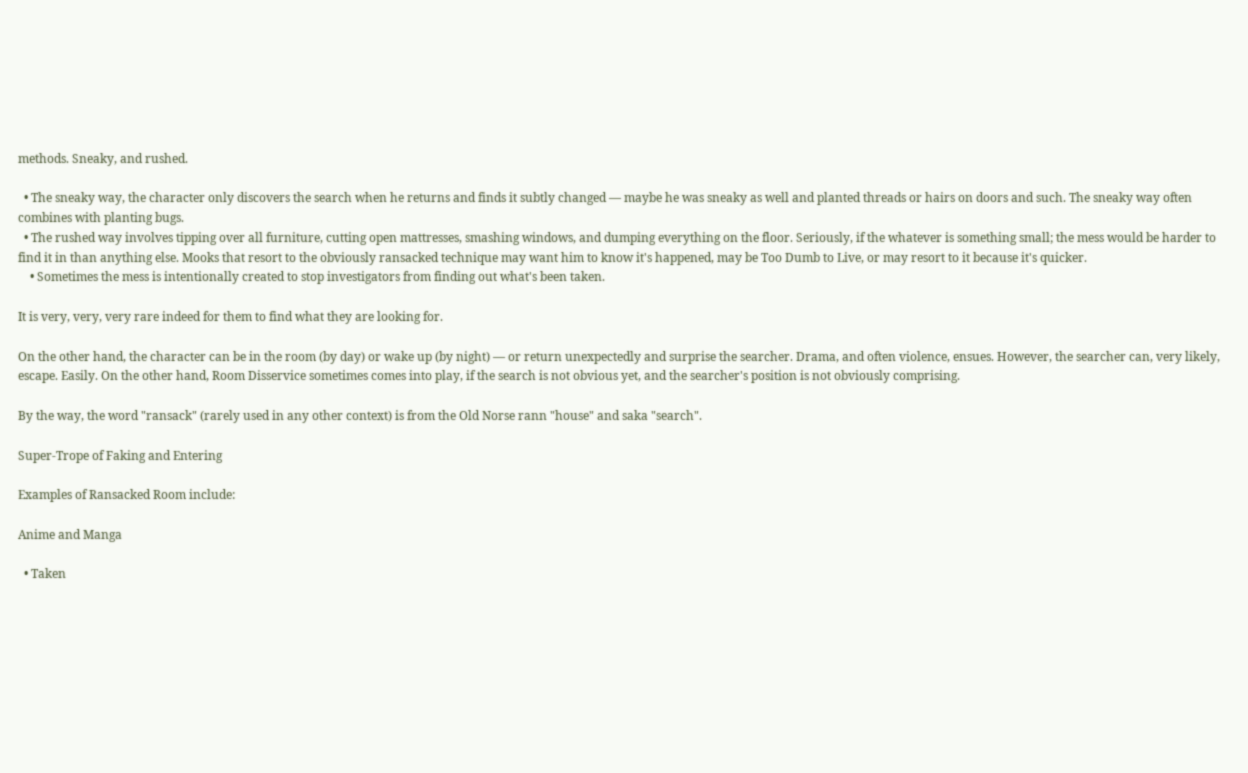methods. Sneaky, and rushed.

  • The sneaky way, the character only discovers the search when he returns and finds it subtly changed — maybe he was sneaky as well and planted threads or hairs on doors and such. The sneaky way often combines with planting bugs.
  • The rushed way involves tipping over all furniture, cutting open mattresses, smashing windows, and dumping everything on the floor. Seriously, if the whatever is something small; the mess would be harder to find it in than anything else. Mooks that resort to the obviously ransacked technique may want him to know it's happened, may be Too Dumb to Live, or may resort to it because it's quicker.
    • Sometimes the mess is intentionally created to stop investigators from finding out what's been taken.

It is very, very, very rare indeed for them to find what they are looking for.

On the other hand, the character can be in the room (by day) or wake up (by night) — or return unexpectedly and surprise the searcher. Drama, and often violence, ensues. However, the searcher can, very likely, escape. Easily. On the other hand, Room Disservice sometimes comes into play, if the search is not obvious yet, and the searcher's position is not obviously comprising.

By the way, the word "ransack" (rarely used in any other context) is from the Old Norse rann "house" and saka "search".

Super-Trope of Faking and Entering

Examples of Ransacked Room include:

Anime and Manga

  • Taken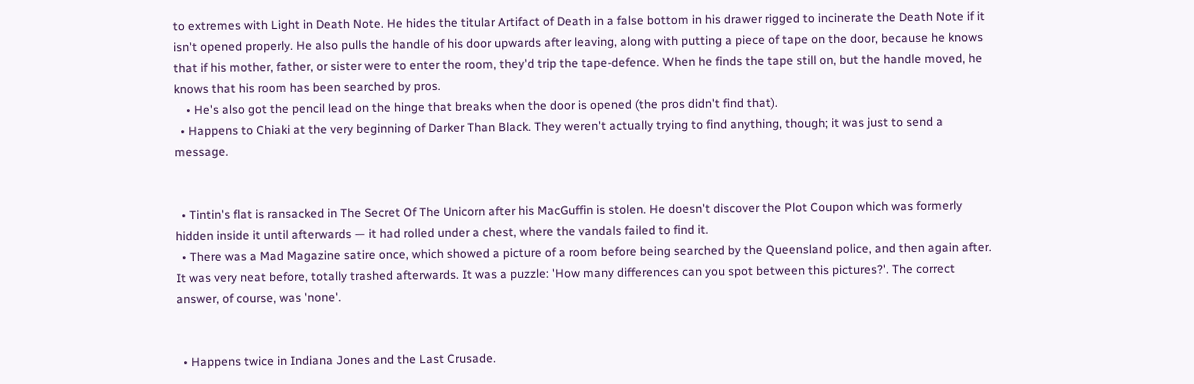to extremes with Light in Death Note. He hides the titular Artifact of Death in a false bottom in his drawer rigged to incinerate the Death Note if it isn't opened properly. He also pulls the handle of his door upwards after leaving, along with putting a piece of tape on the door, because he knows that if his mother, father, or sister were to enter the room, they'd trip the tape-defence. When he finds the tape still on, but the handle moved, he knows that his room has been searched by pros.
    • He's also got the pencil lead on the hinge that breaks when the door is opened (the pros didn't find that).
  • Happens to Chiaki at the very beginning of Darker Than Black. They weren't actually trying to find anything, though; it was just to send a message.


  • Tintin's flat is ransacked in The Secret Of The Unicorn after his MacGuffin is stolen. He doesn't discover the Plot Coupon which was formerly hidden inside it until afterwards — it had rolled under a chest, where the vandals failed to find it.
  • There was a Mad Magazine satire once, which showed a picture of a room before being searched by the Queensland police, and then again after. It was very neat before, totally trashed afterwards. It was a puzzle: 'How many differences can you spot between this pictures?'. The correct answer, of course, was 'none'.


  • Happens twice in Indiana Jones and the Last Crusade.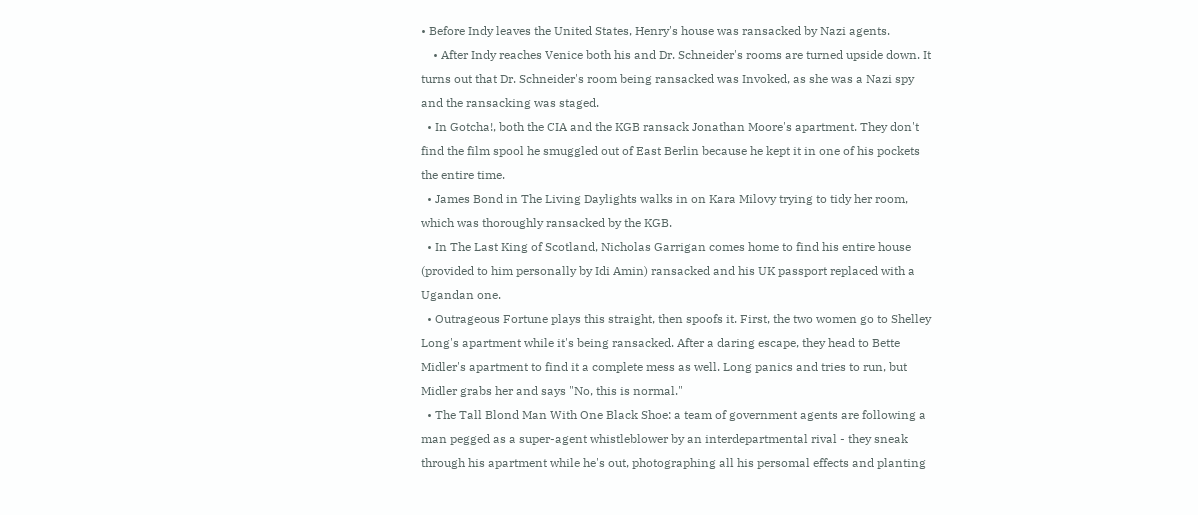• Before Indy leaves the United States, Henry's house was ransacked by Nazi agents.
    • After Indy reaches Venice both his and Dr. Schneider's rooms are turned upside down. It turns out that Dr. Schneider's room being ransacked was Invoked, as she was a Nazi spy and the ransacking was staged.
  • In Gotcha!, both the CIA and the KGB ransack Jonathan Moore's apartment. They don't find the film spool he smuggled out of East Berlin because he kept it in one of his pockets the entire time.
  • James Bond in The Living Daylights walks in on Kara Milovy trying to tidy her room, which was thoroughly ransacked by the KGB.
  • In The Last King of Scotland, Nicholas Garrigan comes home to find his entire house (provided to him personally by Idi Amin) ransacked and his UK passport replaced with a Ugandan one.
  • Outrageous Fortune plays this straight, then spoofs it. First, the two women go to Shelley Long's apartment while it's being ransacked. After a daring escape, they head to Bette Midler's apartment to find it a complete mess as well. Long panics and tries to run, but Midler grabs her and says "No, this is normal."
  • The Tall Blond Man With One Black Shoe: a team of government agents are following a man pegged as a super-agent whistleblower by an interdepartmental rival - they sneak through his apartment while he's out, photographing all his persomal effects and planting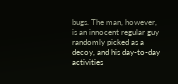bugs. The man, however, is an innocent regular guy randomly picked as a decoy, and his day-to-day activities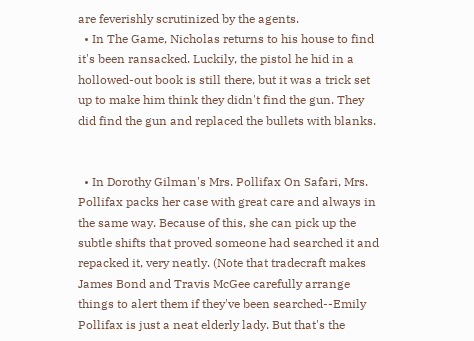are feverishly scrutinized by the agents.
  • In The Game, Nicholas returns to his house to find it's been ransacked. Luckily, the pistol he hid in a hollowed-out book is still there, but it was a trick set up to make him think they didn't find the gun. They did find the gun and replaced the bullets with blanks.


  • In Dorothy Gilman's Mrs. Pollifax On Safari, Mrs. Pollifax packs her case with great care and always in the same way. Because of this, she can pick up the subtle shifts that proved someone had searched it and repacked it, very neatly. (Note that tradecraft makes James Bond and Travis McGee carefully arrange things to alert them if they've been searched--Emily Pollifax is just a neat elderly lady. But that's the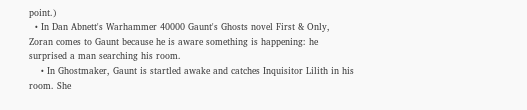point.)
  • In Dan Abnett's Warhammer 40000 Gaunt's Ghosts novel First & Only, Zoran comes to Gaunt because he is aware something is happening: he surprised a man searching his room.
    • In Ghostmaker, Gaunt is startled awake and catches Inquisitor Lilith in his room. She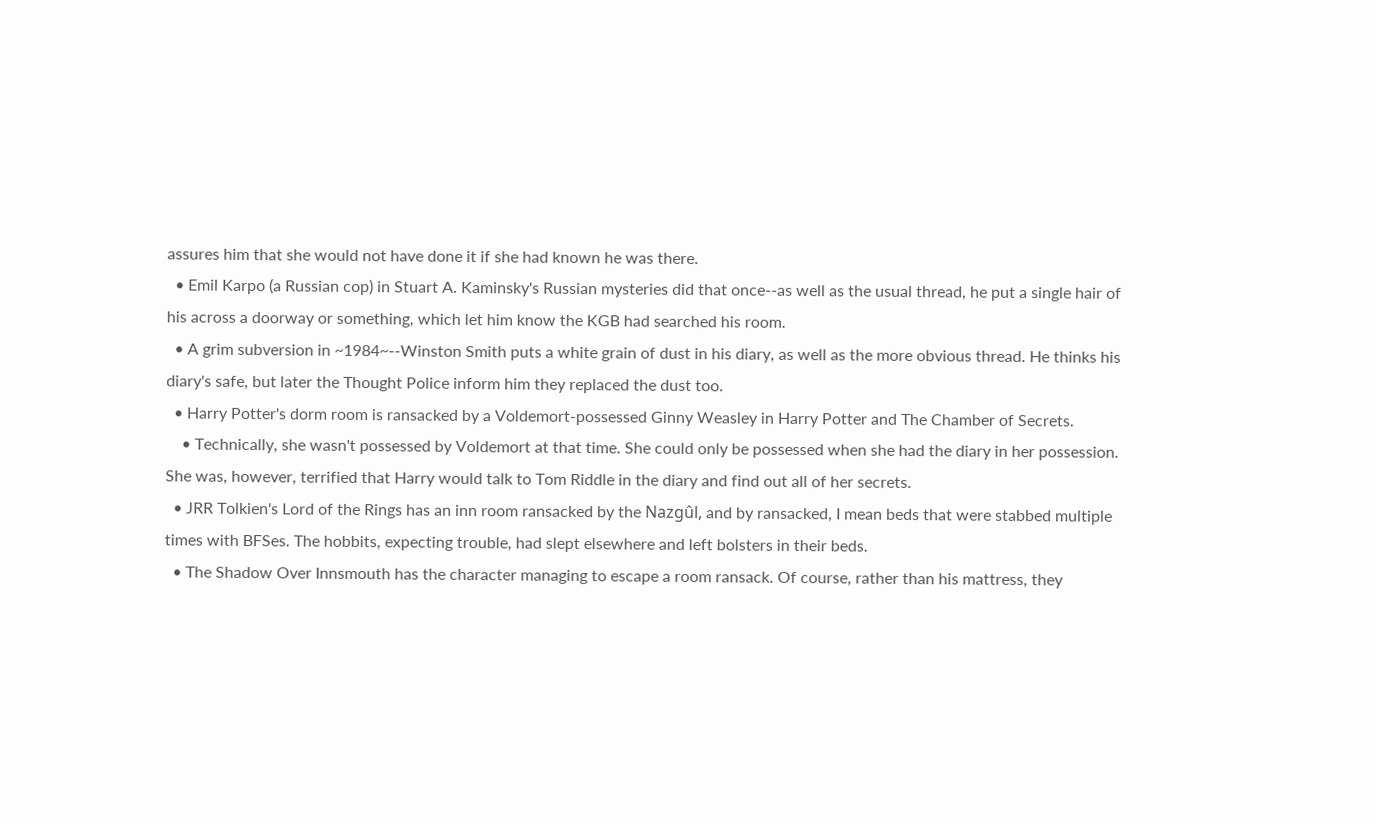assures him that she would not have done it if she had known he was there.
  • Emil Karpo (a Russian cop) in Stuart A. Kaminsky's Russian mysteries did that once--as well as the usual thread, he put a single hair of his across a doorway or something, which let him know the KGB had searched his room.
  • A grim subversion in ~1984~--Winston Smith puts a white grain of dust in his diary, as well as the more obvious thread. He thinks his diary's safe, but later the Thought Police inform him they replaced the dust too.
  • Harry Potter's dorm room is ransacked by a Voldemort-possessed Ginny Weasley in Harry Potter and The Chamber of Secrets.
    • Technically, she wasn't possessed by Voldemort at that time. She could only be possessed when she had the diary in her possession. She was, however, terrified that Harry would talk to Tom Riddle in the diary and find out all of her secrets.
  • JRR Tolkien's Lord of the Rings has an inn room ransacked by the Nazgûl, and by ransacked, I mean beds that were stabbed multiple times with BFSes. The hobbits, expecting trouble, had slept elsewhere and left bolsters in their beds.
  • The Shadow Over Innsmouth has the character managing to escape a room ransack. Of course, rather than his mattress, they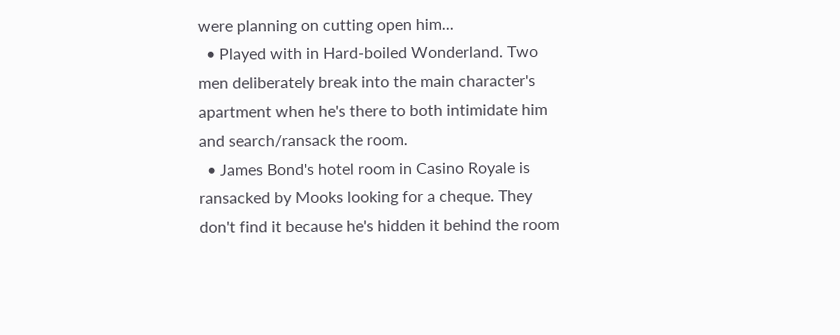were planning on cutting open him...
  • Played with in Hard-boiled Wonderland. Two men deliberately break into the main character's apartment when he's there to both intimidate him and search/ransack the room.
  • James Bond's hotel room in Casino Royale is ransacked by Mooks looking for a cheque. They don't find it because he's hidden it behind the room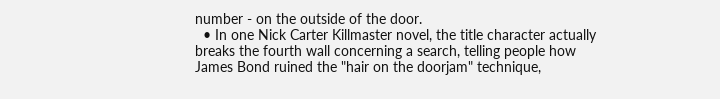number - on the outside of the door.
  • In one Nick Carter Killmaster novel, the title character actually breaks the fourth wall concerning a search, telling people how James Bond ruined the "hair on the doorjam" technique,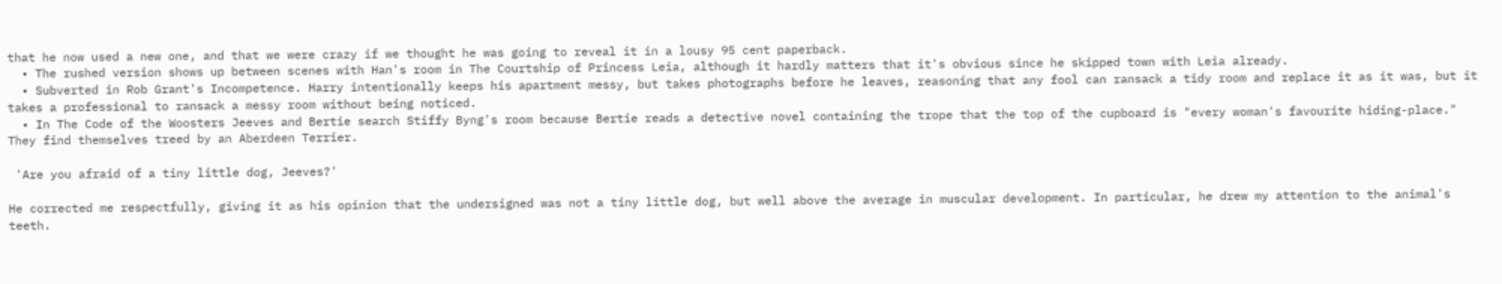that he now used a new one, and that we were crazy if we thought he was going to reveal it in a lousy 95 cent paperback.
  • The rushed version shows up between scenes with Han's room in The Courtship of Princess Leia, although it hardly matters that it's obvious since he skipped town with Leia already.
  • Subverted in Rob Grant's Incompetence. Harry intentionally keeps his apartment messy, but takes photographs before he leaves, reasoning that any fool can ransack a tidy room and replace it as it was, but it takes a professional to ransack a messy room without being noticed.
  • In The Code of the Woosters Jeeves and Bertie search Stiffy Byng's room because Bertie reads a detective novel containing the trope that the top of the cupboard is "every woman's favourite hiding-place." They find themselves treed by an Aberdeen Terrier.

 'Are you afraid of a tiny little dog, Jeeves?'

He corrected me respectfully, giving it as his opinion that the undersigned was not a tiny little dog, but well above the average in muscular development. In particular, he drew my attention to the animal's teeth.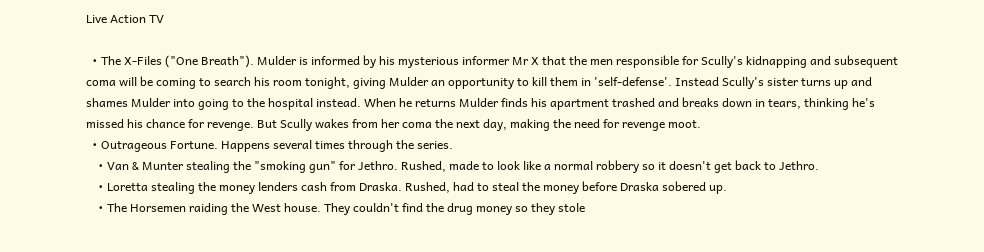Live Action TV

  • The X-Files ("One Breath"). Mulder is informed by his mysterious informer Mr X that the men responsible for Scully's kidnapping and subsequent coma will be coming to search his room tonight, giving Mulder an opportunity to kill them in 'self-defense'. Instead Scully's sister turns up and shames Mulder into going to the hospital instead. When he returns Mulder finds his apartment trashed and breaks down in tears, thinking he's missed his chance for revenge. But Scully wakes from her coma the next day, making the need for revenge moot.
  • Outrageous Fortune. Happens several times through the series.
    • Van & Munter stealing the "smoking gun" for Jethro. Rushed, made to look like a normal robbery so it doesn't get back to Jethro.
    • Loretta stealing the money lenders cash from Draska. Rushed, had to steal the money before Draska sobered up.
    • The Horsemen raiding the West house. They couldn't find the drug money so they stole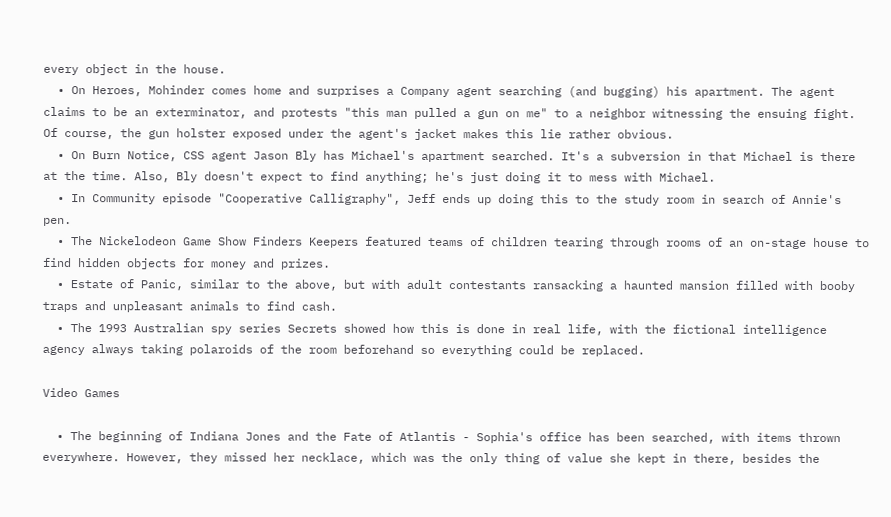every object in the house.
  • On Heroes, Mohinder comes home and surprises a Company agent searching (and bugging) his apartment. The agent claims to be an exterminator, and protests "this man pulled a gun on me" to a neighbor witnessing the ensuing fight. Of course, the gun holster exposed under the agent's jacket makes this lie rather obvious.
  • On Burn Notice, CSS agent Jason Bly has Michael's apartment searched. It's a subversion in that Michael is there at the time. Also, Bly doesn't expect to find anything; he's just doing it to mess with Michael.
  • In Community episode "Cooperative Calligraphy", Jeff ends up doing this to the study room in search of Annie's pen.
  • The Nickelodeon Game Show Finders Keepers featured teams of children tearing through rooms of an on-stage house to find hidden objects for money and prizes.
  • Estate of Panic, similar to the above, but with adult contestants ransacking a haunted mansion filled with booby traps and unpleasant animals to find cash.
  • The 1993 Australian spy series Secrets showed how this is done in real life, with the fictional intelligence agency always taking polaroids of the room beforehand so everything could be replaced.

Video Games

  • The beginning of Indiana Jones and the Fate of Atlantis - Sophia's office has been searched, with items thrown everywhere. However, they missed her necklace, which was the only thing of value she kept in there, besides the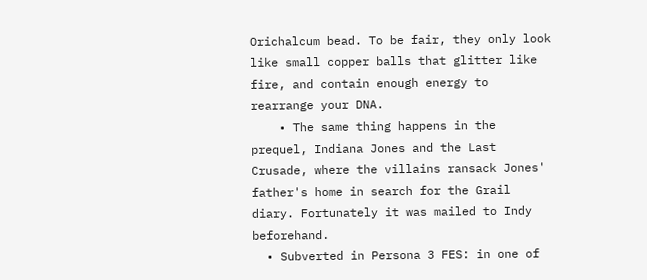Orichalcum bead. To be fair, they only look like small copper balls that glitter like fire, and contain enough energy to rearrange your DNA.
    • The same thing happens in the prequel, Indiana Jones and the Last Crusade, where the villains ransack Jones' father's home in search for the Grail diary. Fortunately it was mailed to Indy beforehand.
  • Subverted in Persona 3 FES: in one of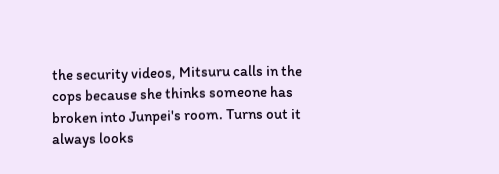the security videos, Mitsuru calls in the cops because she thinks someone has broken into Junpei's room. Turns out it always looks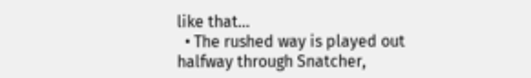like that...
  • The rushed way is played out halfway through Snatcher,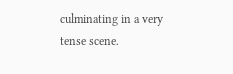culminating in a very tense scene.